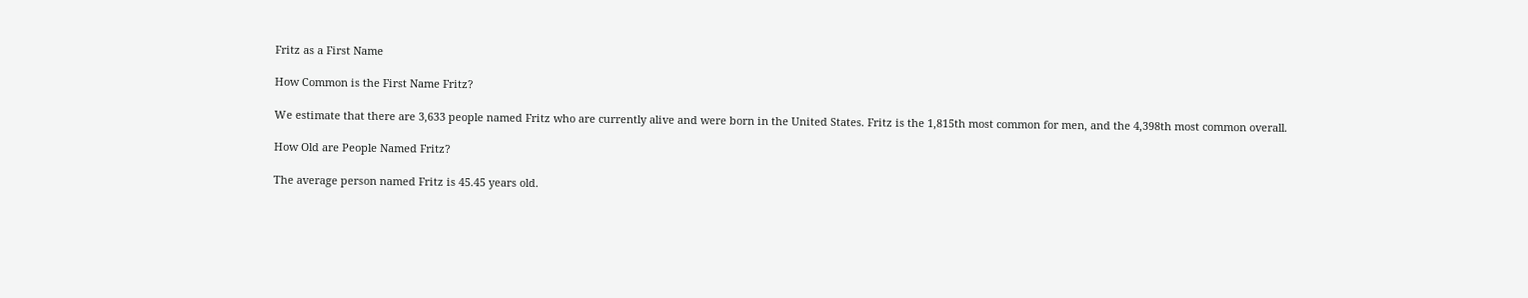Fritz as a First Name

How Common is the First Name Fritz?

We estimate that there are 3,633 people named Fritz who are currently alive and were born in the United States. Fritz is the 1,815th most common for men, and the 4,398th most common overall.

How Old are People Named Fritz?

The average person named Fritz is 45.45 years old.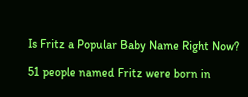Is Fritz a Popular Baby Name Right Now?

51 people named Fritz were born in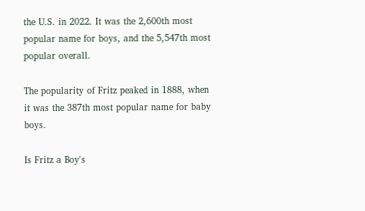the U.S. in 2022. It was the 2,600th most popular name for boys, and the 5,547th most popular overall.

The popularity of Fritz peaked in 1888, when it was the 387th most popular name for baby boys.

Is Fritz a Boy's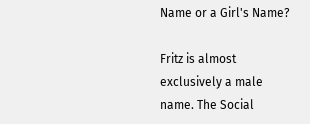Name or a Girl's Name?

Fritz is almost exclusively a male name. The Social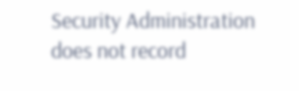Security Administration does not record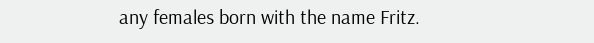any females born with the name Fritz.